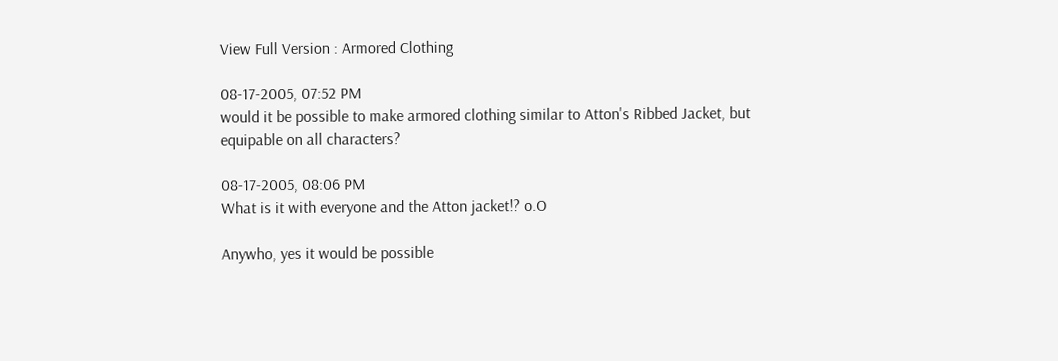View Full Version : Armored Clothing

08-17-2005, 07:52 PM
would it be possible to make armored clothing similar to Atton's Ribbed Jacket, but equipable on all characters?

08-17-2005, 08:06 PM
What is it with everyone and the Atton jacket!? o.O

Anywho, yes it would be possible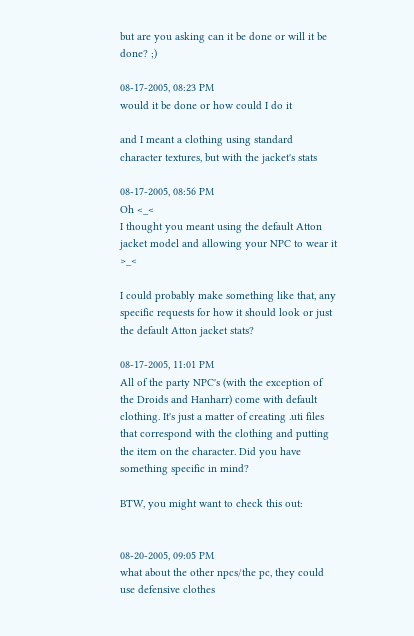but are you asking can it be done or will it be done? ;)

08-17-2005, 08:23 PM
would it be done or how could I do it

and I meant a clothing using standard character textures, but with the jacket's stats

08-17-2005, 08:56 PM
Oh <_<
I thought you meant using the default Atton jacket model and allowing your NPC to wear it >_<

I could probably make something like that, any specific requests for how it should look or just the default Atton jacket stats?

08-17-2005, 11:01 PM
All of the party NPC's (with the exception of the Droids and Hanharr) come with default clothing. It's just a matter of creating .uti files that correspond with the clothing and putting the item on the character. Did you have something specific in mind?

BTW, you might want to check this out:


08-20-2005, 09:05 PM
what about the other npcs/the pc, they could use defensive clothes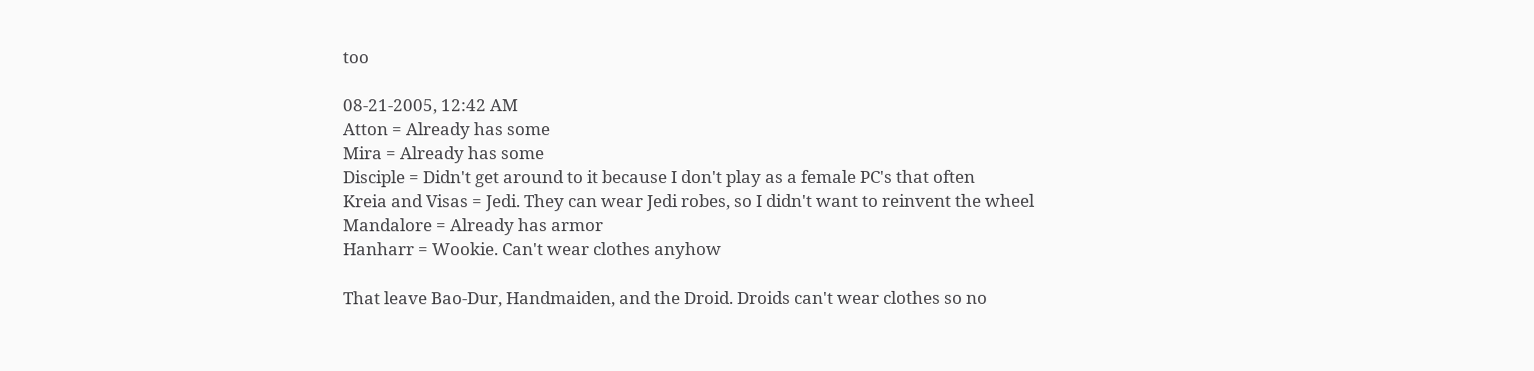too

08-21-2005, 12:42 AM
Atton = Already has some
Mira = Already has some
Disciple = Didn't get around to it because I don't play as a female PC's that often
Kreia and Visas = Jedi. They can wear Jedi robes, so I didn't want to reinvent the wheel
Mandalore = Already has armor
Hanharr = Wookie. Can't wear clothes anyhow

That leave Bao-Dur, Handmaiden, and the Droid. Droids can't wear clothes so no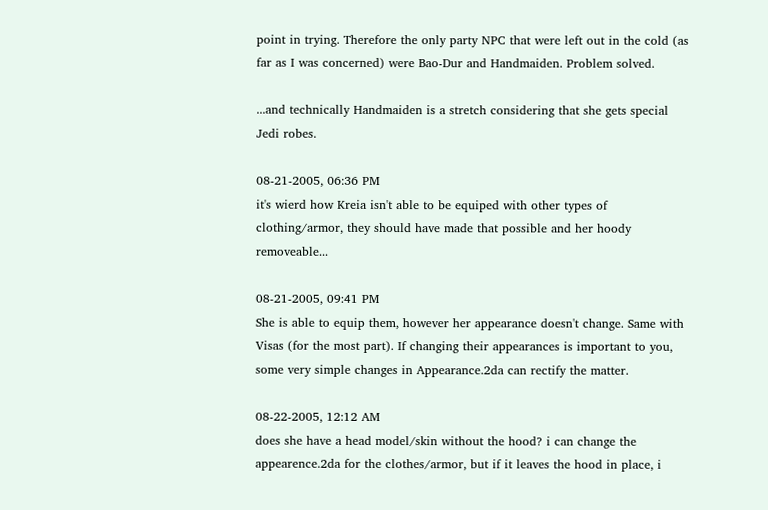point in trying. Therefore the only party NPC that were left out in the cold (as far as I was concerned) were Bao-Dur and Handmaiden. Problem solved.

...and technically Handmaiden is a stretch considering that she gets special Jedi robes.

08-21-2005, 06:36 PM
it's wierd how Kreia isn't able to be equiped with other types of clothing/armor, they should have made that possible and her hoody removeable...

08-21-2005, 09:41 PM
She is able to equip them, however her appearance doesn't change. Same with Visas (for the most part). If changing their appearances is important to you, some very simple changes in Appearance.2da can rectify the matter.

08-22-2005, 12:12 AM
does she have a head model/skin without the hood? i can change the appearence.2da for the clothes/armor, but if it leaves the hood in place, i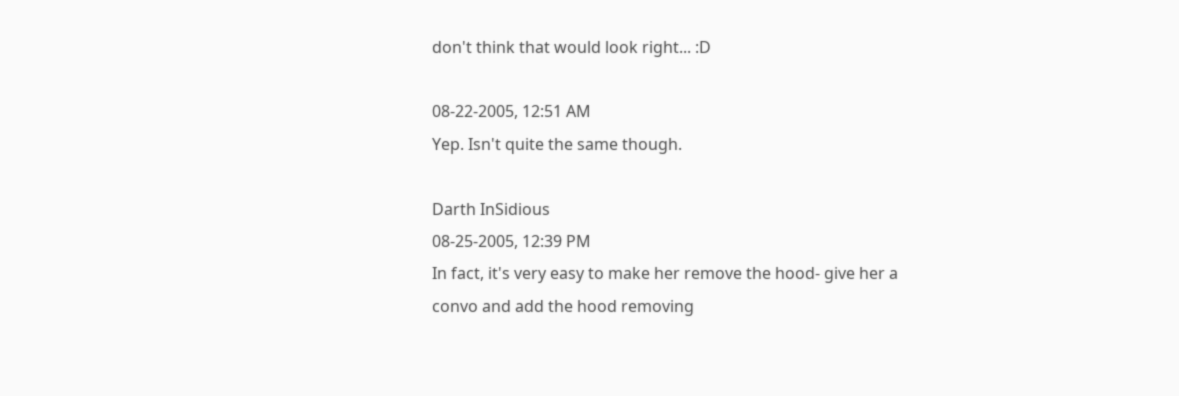don't think that would look right... :D

08-22-2005, 12:51 AM
Yep. Isn't quite the same though.

Darth InSidious
08-25-2005, 12:39 PM
In fact, it's very easy to make her remove the hood- give her a convo and add the hood removing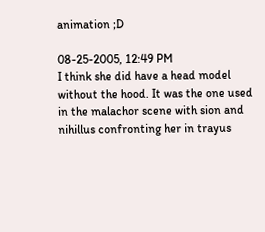animation ;D

08-25-2005, 12:49 PM
I think she did have a head model without the hood. It was the one used in the malachor scene with sion and nihillus confronting her in trayus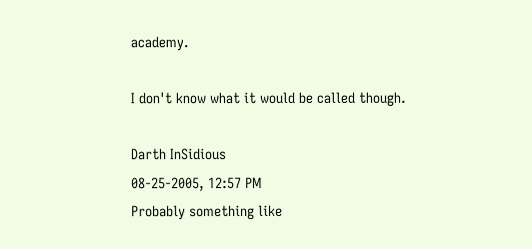academy.

I don't know what it would be called though.

Darth InSidious
08-25-2005, 12:57 PM
Probably something like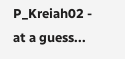P_Kreiah02 - at a guess...